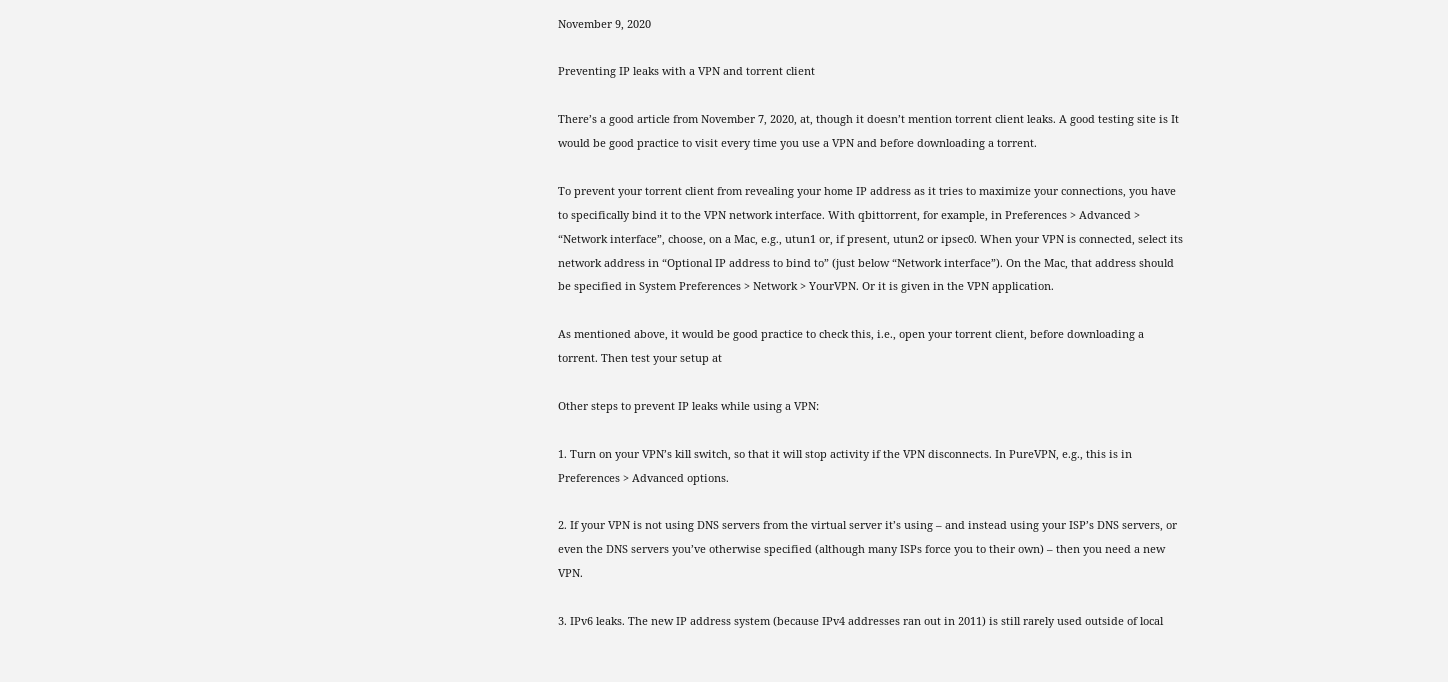November 9, 2020

Preventing IP leaks with a VPN and torrent client

There’s a good article from November 7, 2020, at, though it doesn’t mention torrent client leaks. A good testing site is It would be good practice to visit every time you use a VPN and before downloading a torrent.

To prevent your torrent client from revealing your home IP address as it tries to maximize your connections, you have to specifically bind it to the VPN network interface. With qbittorrent, for example, in Preferences > Advanced > “Network interface”, choose, on a Mac, e.g., utun1 or, if present, utun2 or ipsec0. When your VPN is connected, select its network address in “Optional IP address to bind to” (just below “Network interface”). On the Mac, that address should be specified in System Preferences > Network > YourVPN. Or it is given in the VPN application.

As mentioned above, it would be good practice to check this, i.e., open your torrent client, before downloading a torrent. Then test your setup at

Other steps to prevent IP leaks while using a VPN:

1. Turn on your VPN’s kill switch, so that it will stop activity if the VPN disconnects. In PureVPN, e.g., this is in Preferences > Advanced options.

2. If your VPN is not using DNS servers from the virtual server it’s using – and instead using your ISP’s DNS servers, or even the DNS servers you’ve otherwise specified (although many ISPs force you to their own) – then you need a new VPN.

3. IPv6 leaks. The new IP address system (because IPv4 addresses ran out in 2011) is still rarely used outside of local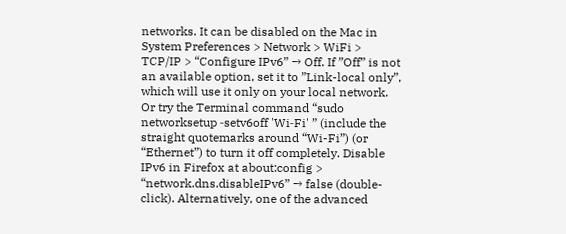networks. It can be disabled on the Mac in System Preferences > Network > WiFi > TCP/IP > “Configure IPv6” → Off. If ”Off” is not an available option, set it to ”Link-local only”, which will use it only on your local network. Or try the Terminal command “sudo networksetup ‑setv6off 'Wi‑Fi' ” (include the straight quotemarks around “Wi-Fi”) (or “Ethernet”) to turn it off completely. Disable IPv6 in Firefox at about:config > “network.dns.disableIPv6” → false (double-click). Alternatively, one of the advanced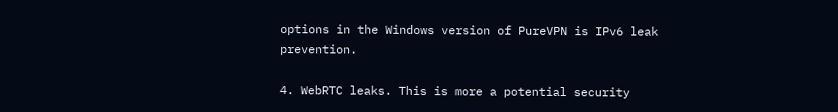options in the Windows version of PureVPN is IPv6 leak prevention.

4. WebRTC leaks. This is more a potential security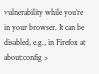vulnerability while you’re in your browser. It can be disabled, e.g., in Firefox at about:config >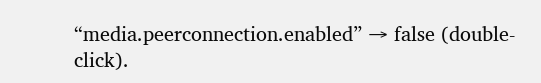“media.peerconnection.enabled” → false (double-click).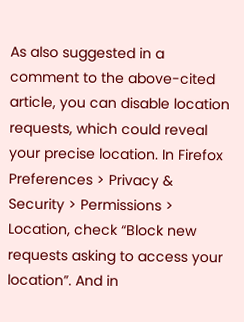As also suggested in a comment to the above-cited article, you can disable location requests, which could reveal your precise location. In Firefox Preferences > Privacy & Security > Permissions > Location, check “Block new requests asking to access your location”. And in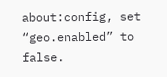about:config, set “geo.enabled” to false.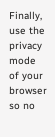Finally, use the privacy mode of your browser so no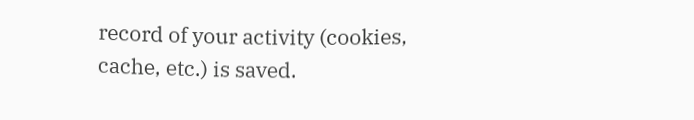record of your activity (cookies, cache, etc.) is saved.